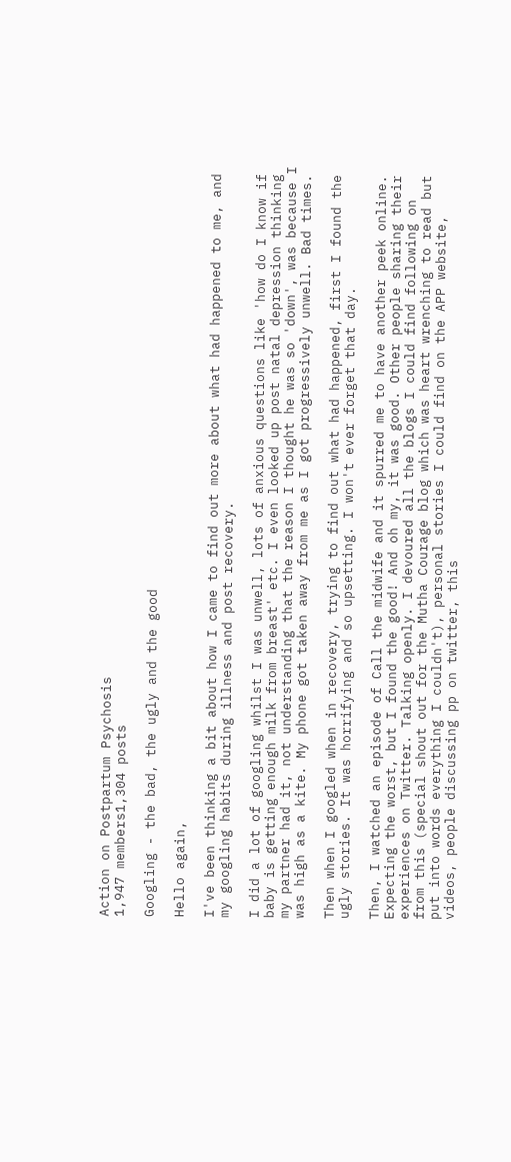Action on Postpartum Psychosis
1,947 members1,304 posts

Googling - the bad, the ugly and the good

Hello again,

I've been thinking a bit about how I came to find out more about what had happened to me, and my googling habits during illness and post recovery.

I did a lot of googling whilst I was unwell, lots of anxious questions like 'how do I know if baby is getting enough milk from breast' etc. I even looked up post natal depression thinking my partner had it, not understanding that the reason I thought he was so 'down', was because I was high as a kite. My phone got taken away from me as I got progressively unwell. Bad times.

Then when I googled when in recovery, trying to find out what had happened, first I found the ugly stories. It was horrifying and so upsetting. I won't ever forget that day.

Then, I watched an episode of Call the midwife and it spurred me to have another peek online. Expecting the worst, but I found the good! And oh my, it was good. Other people sharing their experiences on Twitter. Talking openly. I devoured all the blogs I could find following on from this (special shout out for the Mutha Courage blog which was heart wrenching to read but put into words everything I couldn't), personal stories I could find on the APP website, videos, people discussing pp on twitter, this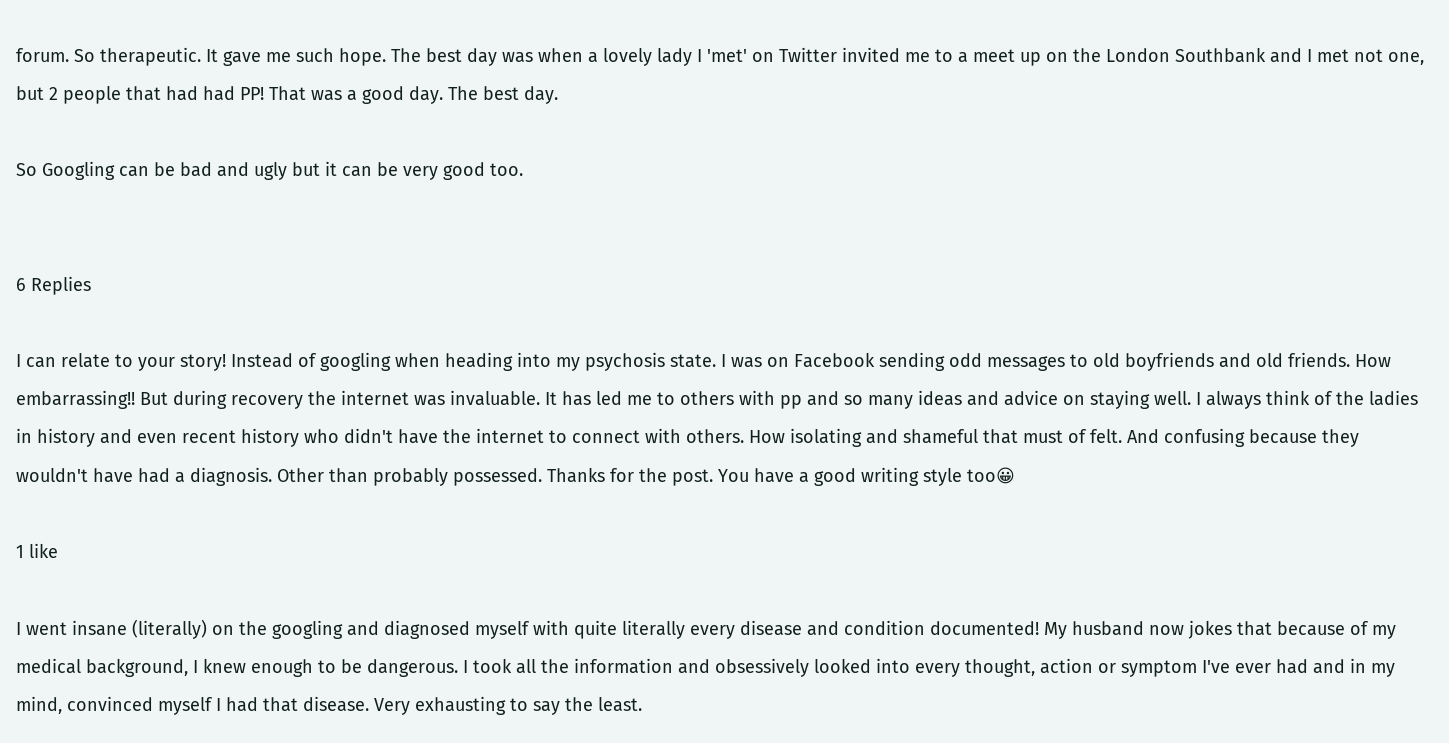forum. So therapeutic. It gave me such hope. The best day was when a lovely lady I 'met' on Twitter invited me to a meet up on the London Southbank and I met not one, but 2 people that had had PP! That was a good day. The best day.

So Googling can be bad and ugly but it can be very good too.


6 Replies

I can relate to your story! Instead of googling when heading into my psychosis state. I was on Facebook sending odd messages to old boyfriends and old friends. How embarrassing!! But during recovery the internet was invaluable. It has led me to others with pp and so many ideas and advice on staying well. I always think of the ladies in history and even recent history who didn't have the internet to connect with others. How isolating and shameful that must of felt. And confusing because they wouldn't have had a diagnosis. Other than probably possessed. Thanks for the post. You have a good writing style too😀

1 like

I went insane (literally) on the googling and diagnosed myself with quite literally every disease and condition documented! My husband now jokes that because of my medical background, I knew enough to be dangerous. I took all the information and obsessively looked into every thought, action or symptom I've ever had and in my mind, convinced myself I had that disease. Very exhausting to say the least.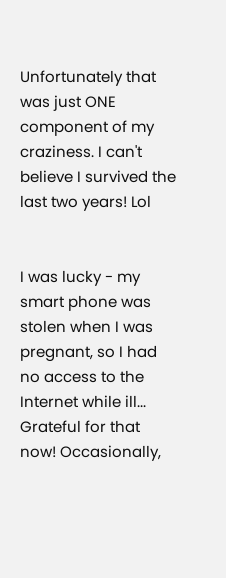Unfortunately that was just ONE component of my craziness. I can't believe I survived the last two years! Lol


I was lucky - my smart phone was stolen when I was pregnant, so I had no access to the Internet while ill... Grateful for that now! Occasionally,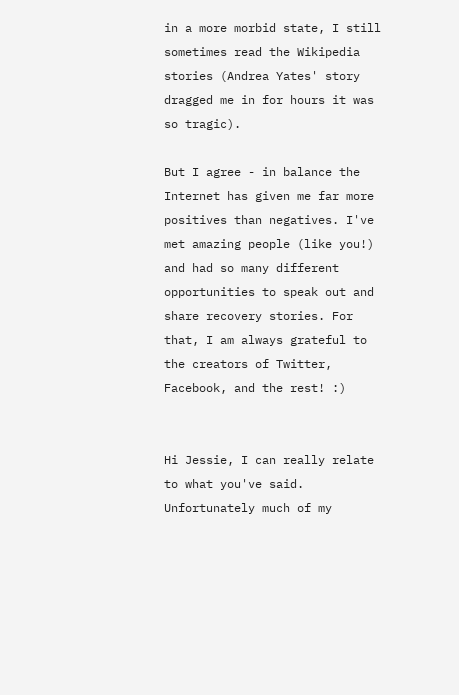in a more morbid state, I still sometimes read the Wikipedia stories (Andrea Yates' story dragged me in for hours it was so tragic).

But I agree - in balance the Internet has given me far more positives than negatives. I've met amazing people (like you!) and had so many different opportunities to speak out and share recovery stories. For that, I am always grateful to the creators of Twitter, Facebook, and the rest! :)


Hi Jessie, I can really relate to what you've said. Unfortunately much of my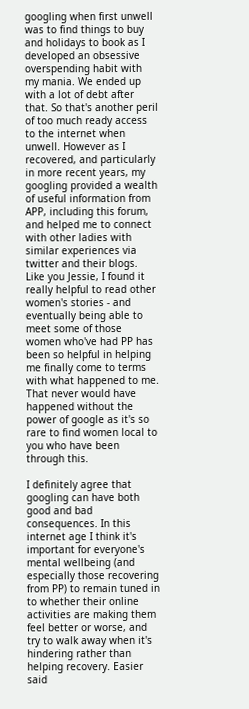googling when first unwell was to find things to buy and holidays to book as I developed an obsessive overspending habit with my mania. We ended up with a lot of debt after that. So that's another peril of too much ready access to the internet when unwell. However as I recovered, and particularly in more recent years, my googling provided a wealth of useful information from APP, including this forum, and helped me to connect with other ladies with similar experiences via twitter and their blogs. Like you Jessie, I found it really helpful to read other women's stories - and eventually being able to meet some of those women who've had PP has been so helpful in helping me finally come to terms with what happened to me. That never would have happened without the power of google as it's so rare to find women local to you who have been through this.

I definitely agree that googling can have both good and bad consequences. In this internet age I think it's important for everyone's mental wellbeing (and especially those recovering from PP) to remain tuned in to whether their online activities are making them feel better or worse, and try to walk away when it's hindering rather than helping recovery. Easier said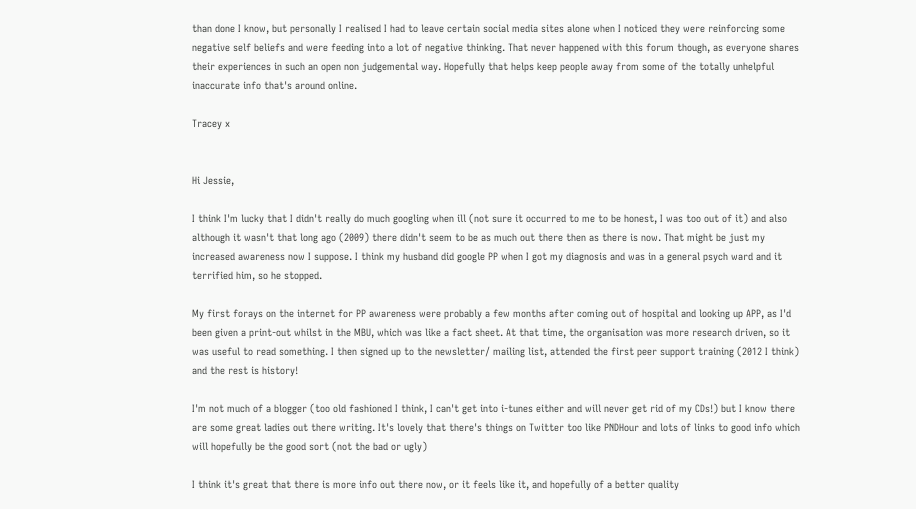than done I know, but personally I realised I had to leave certain social media sites alone when I noticed they were reinforcing some negative self beliefs and were feeding into a lot of negative thinking. That never happened with this forum though, as everyone shares their experiences in such an open non judgemental way. Hopefully that helps keep people away from some of the totally unhelpful inaccurate info that's around online.

Tracey x


Hi Jessie,

I think I'm lucky that I didn't really do much googling when ill (not sure it occurred to me to be honest, I was too out of it) and also although it wasn't that long ago (2009) there didn't seem to be as much out there then as there is now. That might be just my increased awareness now I suppose. I think my husband did google PP when I got my diagnosis and was in a general psych ward and it terrified him, so he stopped.

My first forays on the internet for PP awareness were probably a few months after coming out of hospital and looking up APP, as I'd been given a print-out whilst in the MBU, which was like a fact sheet. At that time, the organisation was more research driven, so it was useful to read something. I then signed up to the newsletter/ mailing list, attended the first peer support training (2012 I think) and the rest is history!

I'm not much of a blogger (too old fashioned I think, I can't get into i-tunes either and will never get rid of my CDs!) but I know there are some great ladies out there writing. It's lovely that there's things on Twitter too like PNDHour and lots of links to good info which will hopefully be the good sort (not the bad or ugly)

I think it's great that there is more info out there now, or it feels like it, and hopefully of a better quality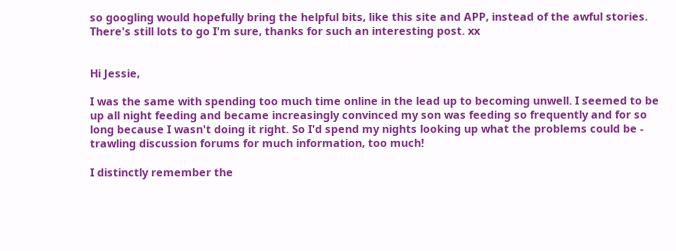so googling would hopefully bring the helpful bits, like this site and APP, instead of the awful stories. There's still lots to go I'm sure, thanks for such an interesting post. xx


Hi Jessie,

I was the same with spending too much time online in the lead up to becoming unwell. I seemed to be up all night feeding and became increasingly convinced my son was feeding so frequently and for so long because I wasn't doing it right. So I'd spend my nights looking up what the problems could be - trawling discussion forums for much information, too much!

I distinctly remember the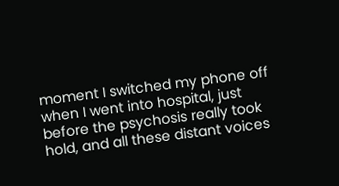moment I switched my phone off when I went into hospital, just before the psychosis really took hold, and all these distant voices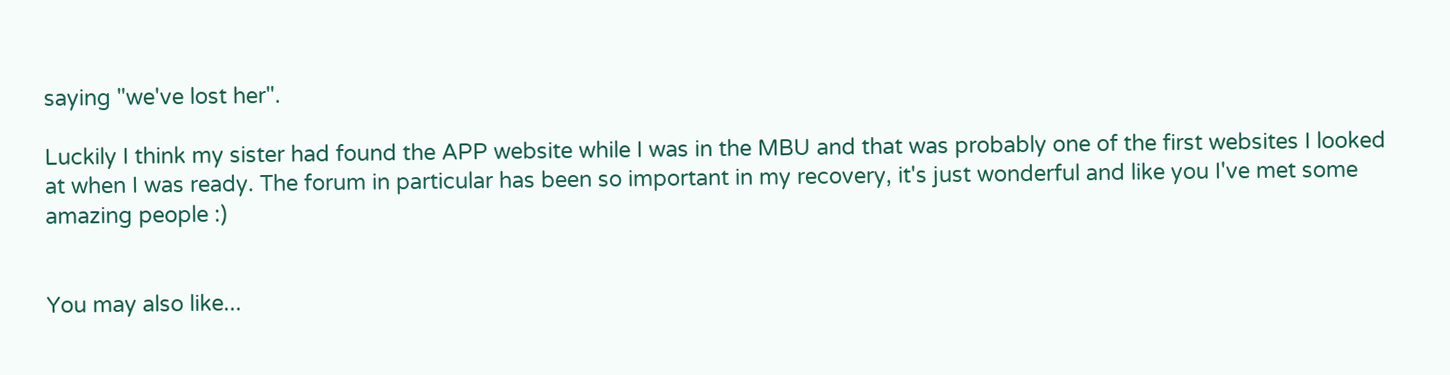saying "we've lost her".

Luckily I think my sister had found the APP website while I was in the MBU and that was probably one of the first websites I looked at when I was ready. The forum in particular has been so important in my recovery, it's just wonderful and like you I've met some amazing people :)


You may also like...